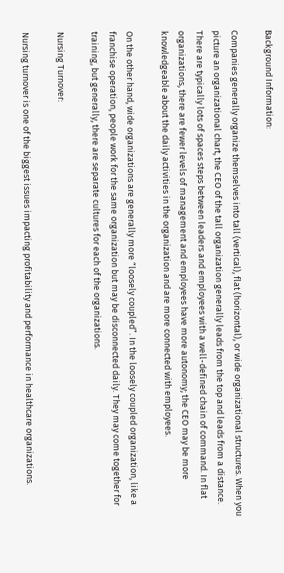Background Information:

Companies generally organize themselves into tall (vertical), flat (horizontal), or wide organizational structures. When you picture an organizational chart, the CEO of the tall organization generally leads from the top and leads from a distance. There are typically lots of spaces steps between leaders and employees with a well-defined chain of command. In flat organizations, there are fewer levels of management and employees have more autonomy; the CEO may be more knowledgeable about the daily activities in the organization and are more connected with employees.

On the other hand, wide organizations are generally more “loosely coupled”. In the loosely coupled organization, like a franchise operation, people work for the same organization but may be disconnected daily. They may come together for training, but generally, there are separate cultures for each of the organizations.

Nursing Turnover:

Nursing turnover is one of the biggest issues impacting profitability and performance in healthcare organizations.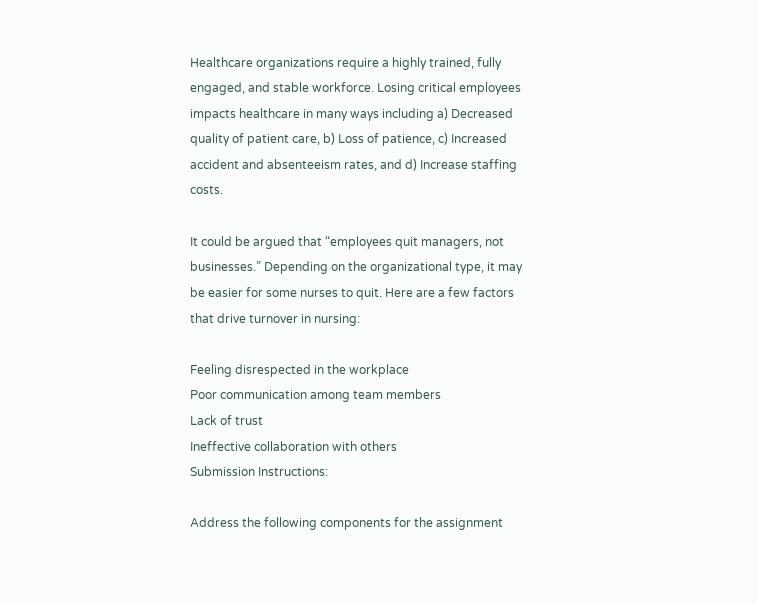Healthcare organizations require a highly trained, fully engaged, and stable workforce. Losing critical employees impacts healthcare in many ways including a) Decreased quality of patient care, b) Loss of patience, c) Increased accident and absenteeism rates, and d) Increase staffing costs.

It could be argued that “employees quit managers, not businesses.” Depending on the organizational type, it may be easier for some nurses to quit. Here are a few factors that drive turnover in nursing:

Feeling disrespected in the workplace
Poor communication among team members
Lack of trust
Ineffective collaboration with others
Submission Instructions:

Address the following components for the assignment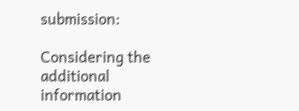submission:

Considering the additional information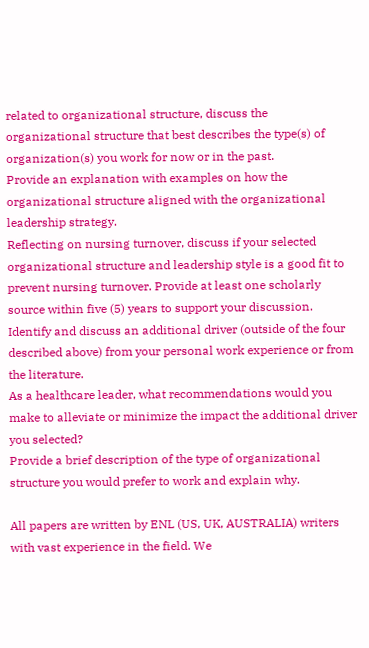related to organizational structure, discuss the organizational structure that best describes the type(s) of organization(s) you work for now or in the past.
Provide an explanation with examples on how the organizational structure aligned with the organizational leadership strategy.
Reflecting on nursing turnover, discuss if your selected organizational structure and leadership style is a good fit to prevent nursing turnover. Provide at least one scholarly source within five (5) years to support your discussion.
Identify and discuss an additional driver (outside of the four described above) from your personal work experience or from the literature.
As a healthcare leader, what recommendations would you make to alleviate or minimize the impact the additional driver you selected?
Provide a brief description of the type of organizational structure you would prefer to work and explain why.

All papers are written by ENL (US, UK, AUSTRALIA) writers with vast experience in the field. We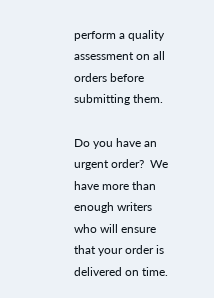perform a quality assessment on all orders before submitting them.

Do you have an urgent order?  We have more than enough writers who will ensure that your order is delivered on time.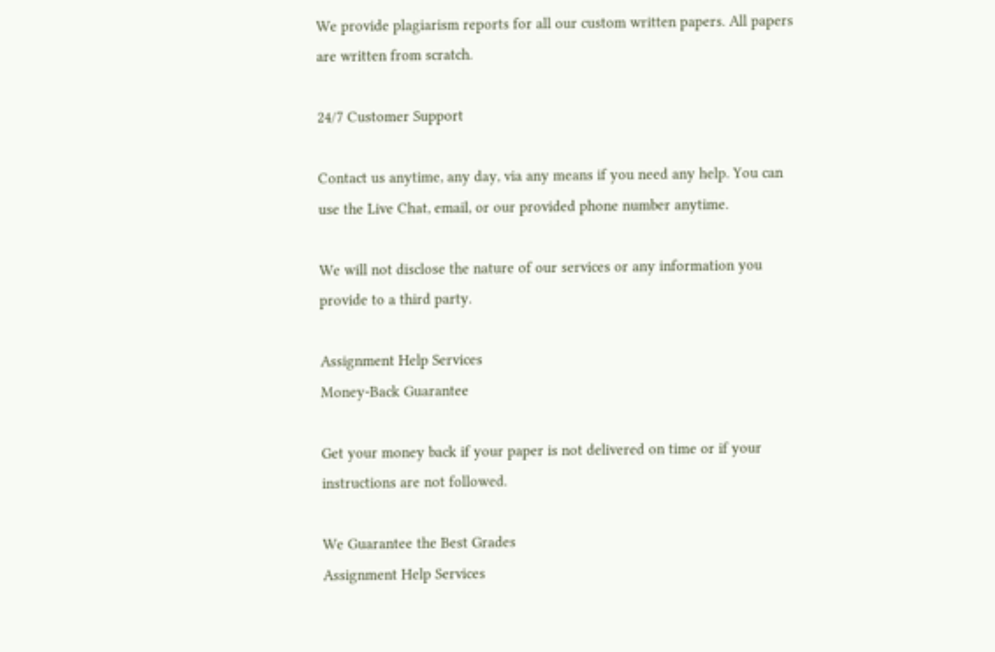We provide plagiarism reports for all our custom written papers. All papers are written from scratch.

24/7 Customer Support

Contact us anytime, any day, via any means if you need any help. You can use the Live Chat, email, or our provided phone number anytime.

We will not disclose the nature of our services or any information you provide to a third party.

Assignment Help Services
Money-Back Guarantee

Get your money back if your paper is not delivered on time or if your instructions are not followed.

We Guarantee the Best Grades
Assignment Help Services